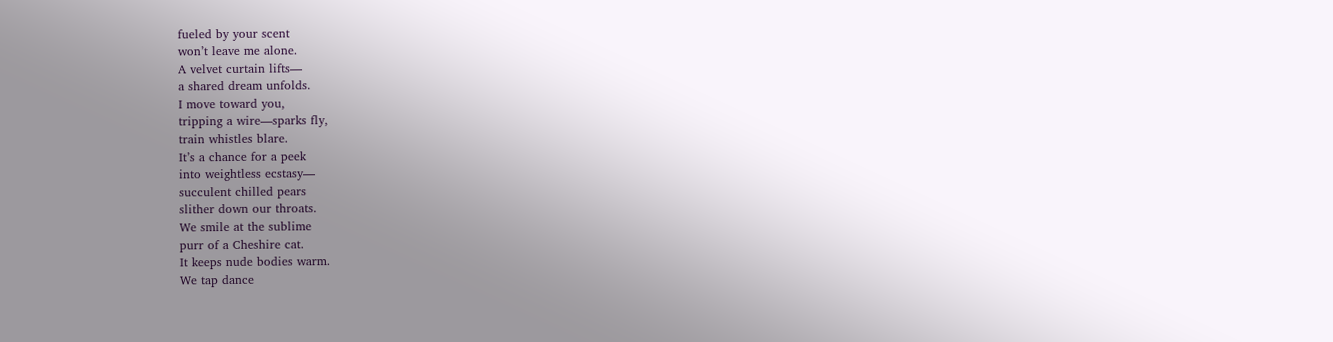fueled by your scent
won’t leave me alone.
A velvet curtain lifts—
a shared dream unfolds.
I move toward you,
tripping a wire—sparks fly,
train whistles blare.
It’s a chance for a peek
into weightless ecstasy—
succulent chilled pears
slither down our throats.
We smile at the sublime
purr of a Cheshire cat.
It keeps nude bodies warm.
We tap dance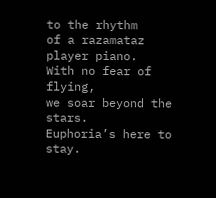to the rhythm
of a razamataz player piano.
With no fear of flying,
we soar beyond the stars.
Euphoria’s here to stay.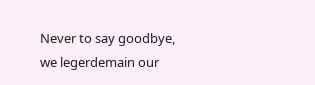Never to say goodbye,
we legerdemain our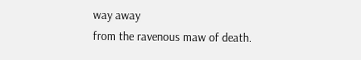way away
from the ravenous maw of death.